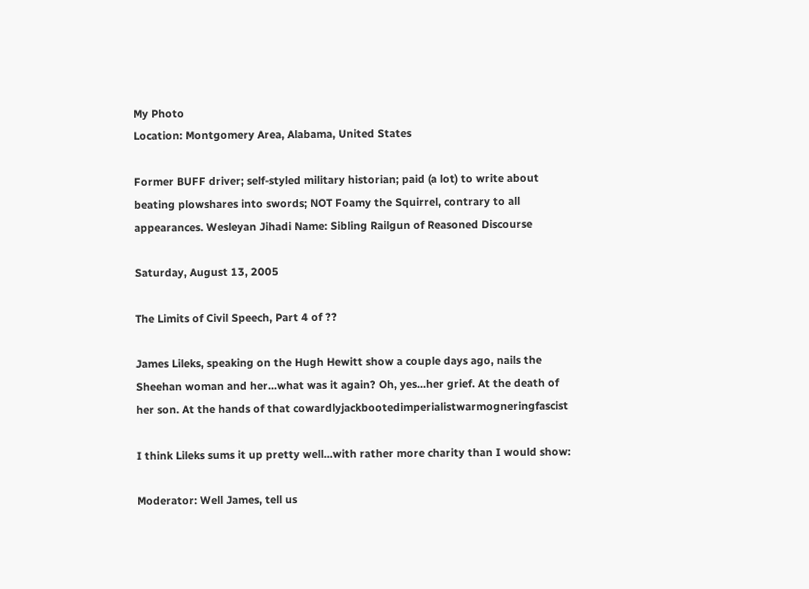My Photo
Location: Montgomery Area, Alabama, United States

Former BUFF driver; self-styled military historian; paid (a lot) to write about beating plowshares into swords; NOT Foamy the Squirrel, contrary to all appearances. Wesleyan Jihadi Name: Sibling Railgun of Reasoned Discourse

Saturday, August 13, 2005

The Limits of Civil Speech, Part 4 of ??

James Lileks, speaking on the Hugh Hewitt show a couple days ago, nails the Sheehan woman and her...what was it again? Oh, yes...her grief. At the death of her son. At the hands of that cowardlyjackbootedimperialistwarmogneringfascist

I think Lileks sums it up pretty well...with rather more charity than I would show:

Moderator: Well James, tell us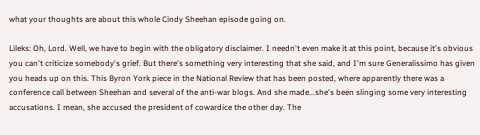what your thoughts are about this whole Cindy Sheehan episode going on.

Lileks: Oh, Lord. Well, we have to begin with the obligatory disclaimer. I needn't even make it at this point, because it's obvious you can't criticize somebody's grief. But there's something very interesting that she said, and I'm sure Generalissimo has given you heads up on this. This Byron York piece in the National Review that has been posted, where apparently there was a conference call between Sheehan and several of the anti-war blogs. And she made...she's been slinging some very interesting accusations. I mean, she accused the president of cowardice the other day. The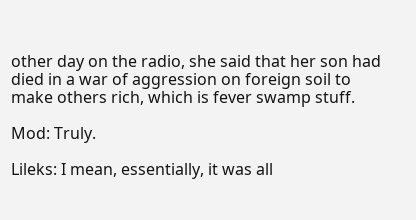other day on the radio, she said that her son had died in a war of aggression on foreign soil to make others rich, which is fever swamp stuff.

Mod: Truly.

Lileks: I mean, essentially, it was all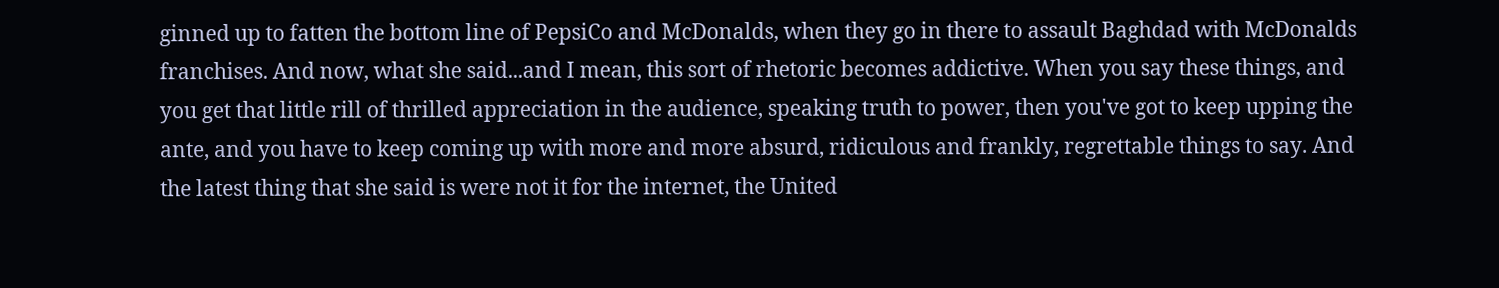ginned up to fatten the bottom line of PepsiCo and McDonalds, when they go in there to assault Baghdad with McDonalds franchises. And now, what she said...and I mean, this sort of rhetoric becomes addictive. When you say these things, and you get that little rill of thrilled appreciation in the audience, speaking truth to power, then you've got to keep upping the ante, and you have to keep coming up with more and more absurd, ridiculous and frankly, regrettable things to say. And the latest thing that she said is were not it for the internet, the United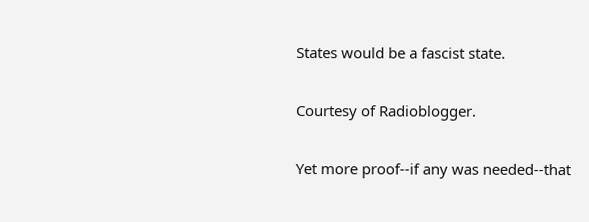States would be a fascist state.

Courtesy of Radioblogger.

Yet more proof--if any was needed--that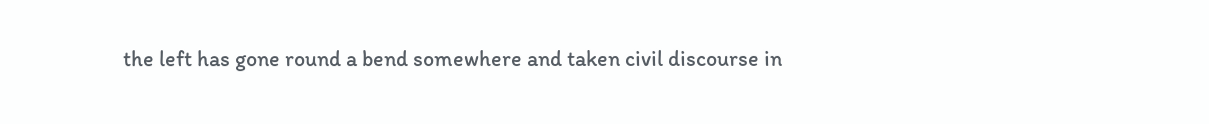the left has gone round a bend somewhere and taken civil discourse in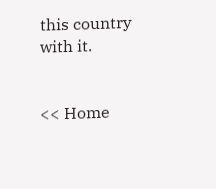this country with it.


<< Home